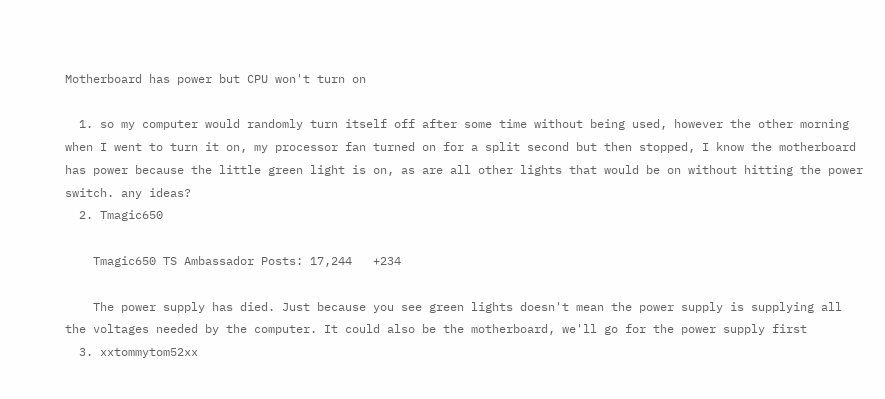Motherboard has power but CPU won't turn on

  1. so my computer would randomly turn itself off after some time without being used, however the other morning when I went to turn it on, my processor fan turned on for a split second but then stopped, I know the motherboard has power because the little green light is on, as are all other lights that would be on without hitting the power switch. any ideas?
  2. Tmagic650

    Tmagic650 TS Ambassador Posts: 17,244   +234

    The power supply has died. Just because you see green lights doesn't mean the power supply is supplying all the voltages needed by the computer. It could also be the motherboard, we'll go for the power supply first
  3. xxtommytom52xx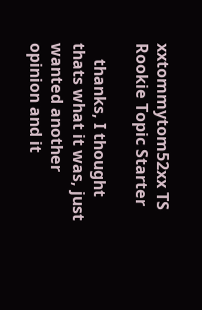xxtommytom52xx TS Rookie Topic Starter

    thanks, I thought thats what it was, just wanted another opinion and it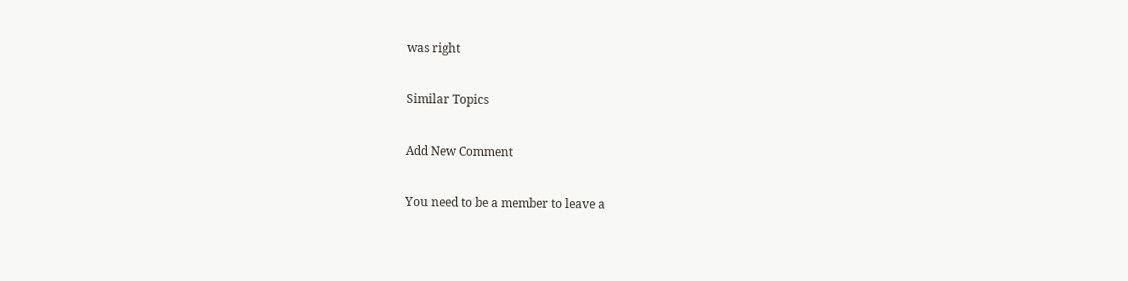was right

Similar Topics

Add New Comment

You need to be a member to leave a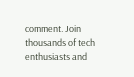comment. Join thousands of tech enthusiasts and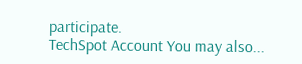participate.
TechSpot Account You may also...